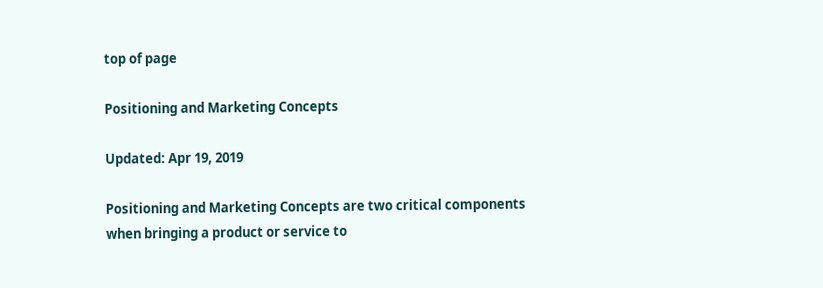top of page

Positioning and Marketing Concepts

Updated: Apr 19, 2019

Positioning and Marketing Concepts are two critical components when bringing a product or service to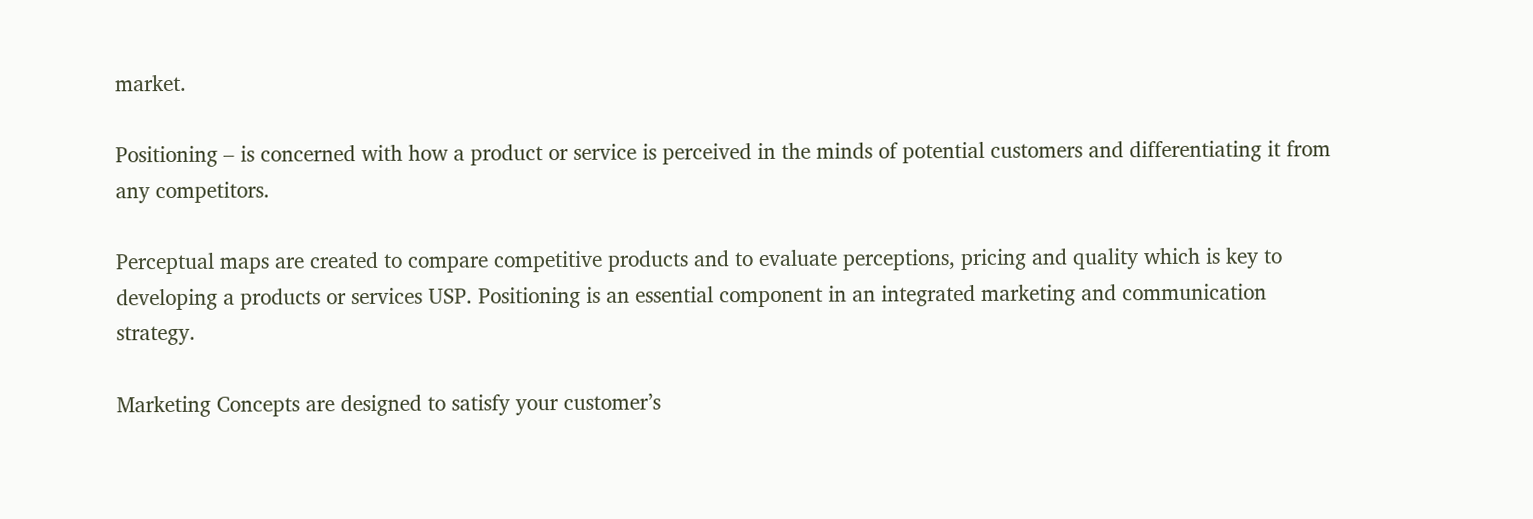market.

Positioning – is concerned with how a product or service is perceived in the minds of potential customers and differentiating it from any competitors.

Perceptual maps are created to compare competitive products and to evaluate perceptions, pricing and quality which is key to developing a products or services USP. Positioning is an essential component in an integrated marketing and communication strategy.

Marketing Concepts are designed to satisfy your customer’s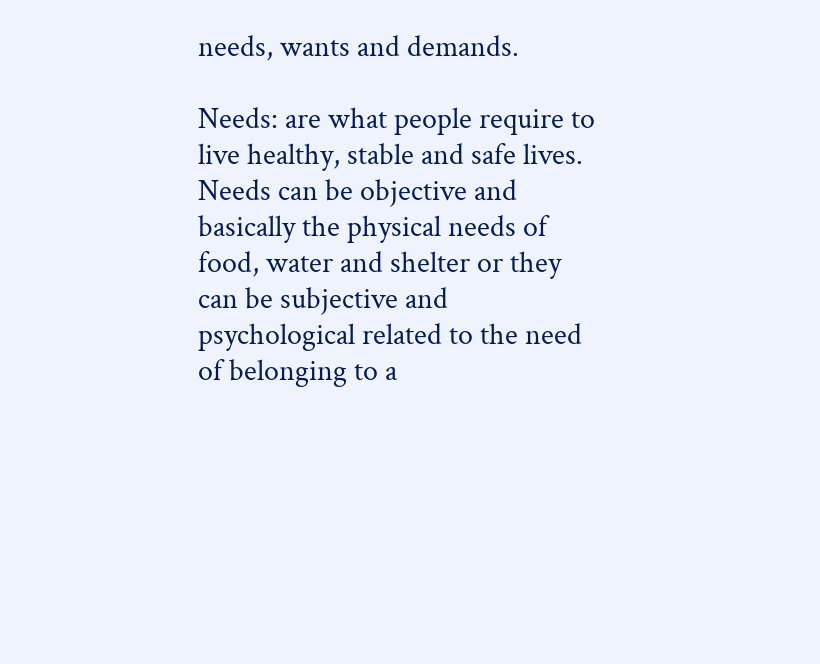needs, wants and demands.

Needs: are what people require to live healthy, stable and safe lives. Needs can be objective and basically the physical needs of food, water and shelter or they can be subjective and psychological related to the need of belonging to a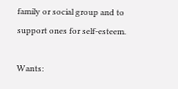family or social group and to support ones for self-esteem.

Wants: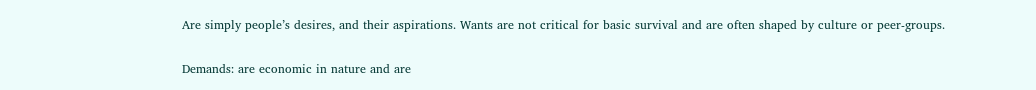Are simply people’s desires, and their aspirations. Wants are not critical for basic survival and are often shaped by culture or peer-groups.

Demands: are economic in nature and are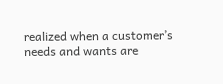realized when a customer’s needs and wants are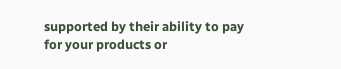supported by their ability to pay for your products or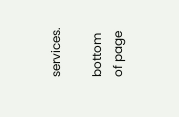services.

bottom of page